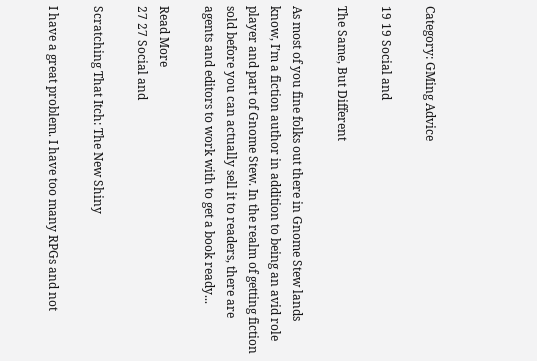Category: GMing Advice

19 19 Social and

The Same, But Different

As most of you fine folks out there in Gnome Stew lands know, I’m a fiction author in addition to being an avid role player and part of Gnome Stew. In the realm of getting fiction sold before you can actually sell it to readers, there are agents and editors to work with to get a book ready...

Read More
27 27 Social and

Scratching That Itch: The New Shiny

I have a great problem. I have too many RPGs and not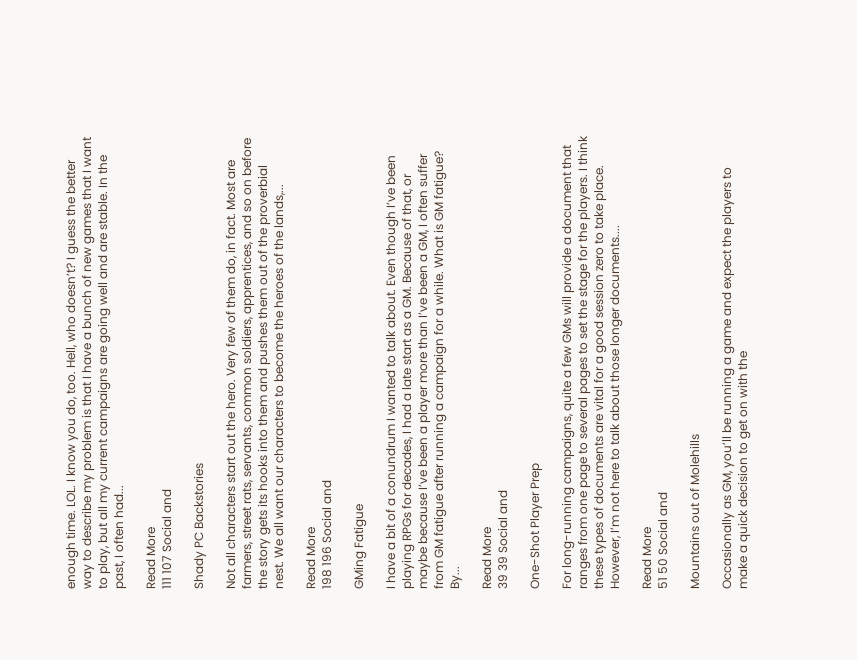enough time. LOL. I know you do, too. Hell, who doesn’t? I guess the better way to describe my problem is that I have a bunch of new games that I want to play, but all my current campaigns are going well and are stable. In the past, I often had...

Read More
111 107 Social and

Shady PC Backstories

Not all characters start out the hero. Very few of them do, in fact. Most are farmers, street rats, servants, common soldiers, apprentices, and so on before the story gets its hooks into them and pushes them out of the proverbial nest. We all want our characters to become the heroes of the lands,...

Read More
198 196 Social and

GMing Fatigue

I have a bit of a conundrum I wanted to talk about. Even though I’ve been playing RPGs for decades, I had a late start as a GM. Because of that, or maybe because I’ve been a player more than I’ve been a GM, I often suffer from GM fatigue after running a campaign for a while. What is GM fatigue? By...

Read More
39 39 Social and

One-Shot Player Prep

For long-running campaigns, quite a few GMs will provide a document that ranges from one page to several pages to set the stage for the players. I think these types of documents are vital for a good session zero to take place. However, I’m not here to talk about those longer documents....

Read More
51 50 Social and

Mountains out of Molehills

Occasionally as GM, you’ll be running a game and expect the players to make a quick decision to get on with the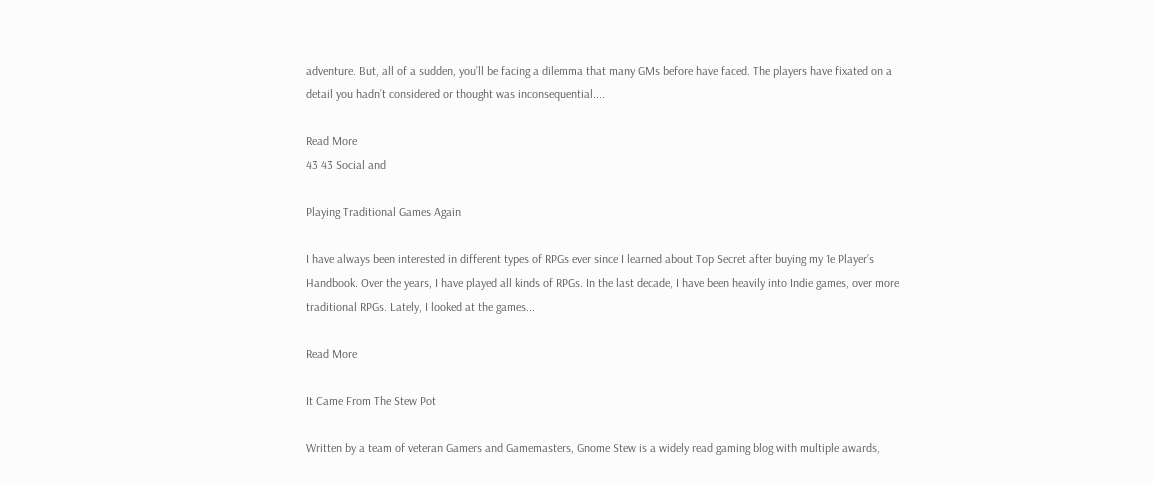adventure. But, all of a sudden, you’ll be facing a dilemma that many GMs before have faced. The players have fixated on a detail you hadn’t considered or thought was inconsequential....

Read More
43 43 Social and

Playing Traditional Games Again

I have always been interested in different types of RPGs ever since I learned about Top Secret after buying my 1e Player’s Handbook. Over the years, I have played all kinds of RPGs. In the last decade, I have been heavily into Indie games, over more traditional RPGs. Lately, I looked at the games...

Read More

It Came From The Stew Pot

Written by a team of veteran Gamers and Gamemasters, Gnome Stew is a widely read gaming blog with multiple awards,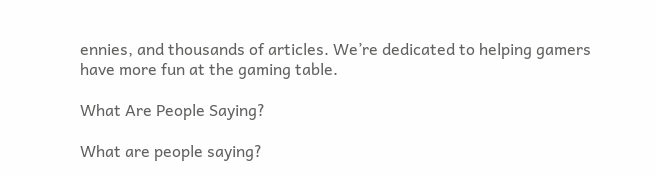ennies, and thousands of articles. We’re dedicated to helping gamers have more fun at the gaming table.

What Are People Saying?

What are people saying?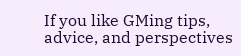If you like GMing tips, advice, and perspectives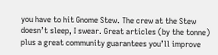you have to hit Gnome Stew. The crew at the Stew doesn’t sleep, I swear. Great articles (by the tonne) plus a great community guarantees you’ll improve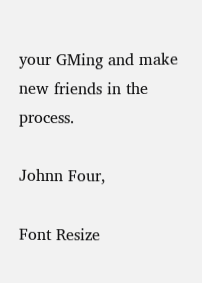your GMing and make new friends in the process.

Johnn Four,

Font Resize